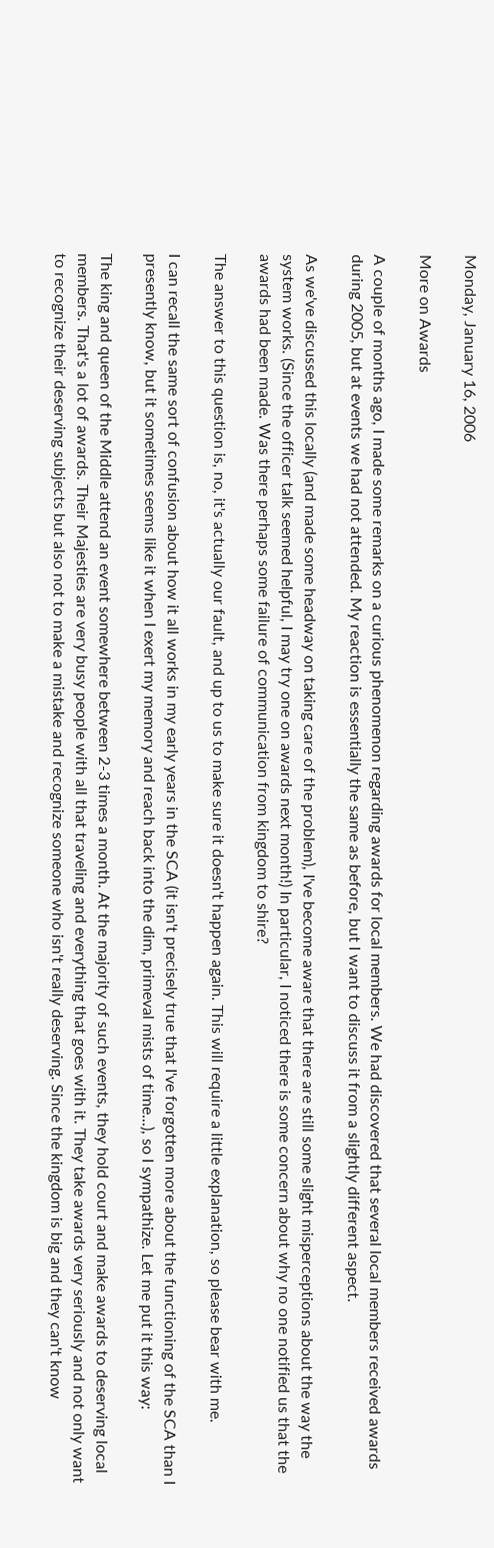Monday, January 16, 2006

More on Awards

A couple of months ago, I made some remarks on a curious phenomenon regarding awards for local members. We had discovered that several local members received awards during 2005, but at events we had not attended. My reaction is essentially the same as before, but I want to discuss it from a slightly different aspect.

As we've discussed this locally (and made some headway on taking care of the problem), I've become aware that there are still some slight misperceptions about the way the system works. (Since the officer talk seemed helpful, I may try one on awards next month!) In particular, I noticed there is some concern about why no one notified us that the awards had been made. Was there perhaps some failure of communication from kingdom to shire?

The answer to this question is, no, it's actually our fault, and up to us to make sure it doesn't happen again. This will require a little explanation, so please bear with me.

I can recall the same sort of confusion about how it all works in my early years in the SCA (it isn't precisely true that I've forgotten more about the functioning of the SCA than I presently know, but it sometimes seems like it when I exert my memory and reach back into the dim, primeval mists of time...), so I sympathize. Let me put it this way:

The king and queen of the Middle attend an event somewhere between 2-3 times a month. At the majority of such events, they hold court and make awards to deserving local members. That's a lot of awards. Their Majesties are very busy people with all that traveling and everything that goes with it. They take awards very seriously and not only want to recognize their deserving subjects but also not to make a mistake and recognize someone who isn't really deserving. Since the kingdom is big and they can't know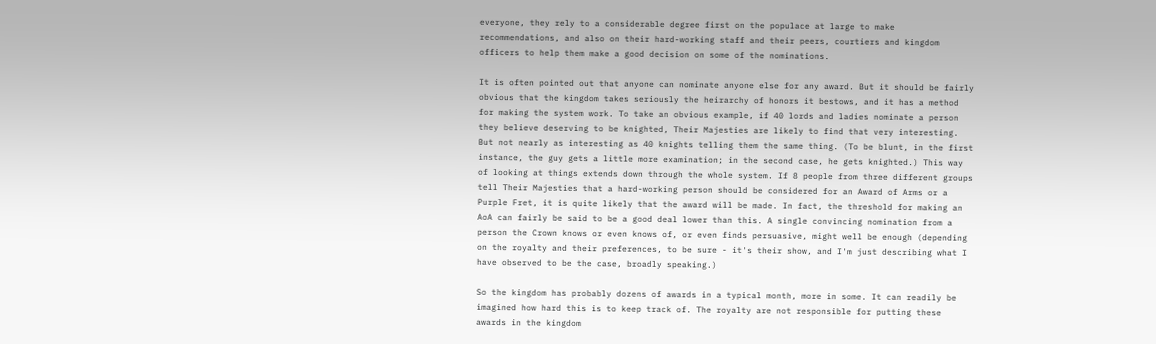everyone, they rely to a considerable degree first on the populace at large to make recommendations, and also on their hard-working staff and their peers, courtiers and kingdom officers to help them make a good decision on some of the nominations.

It is often pointed out that anyone can nominate anyone else for any award. But it should be fairly obvious that the kingdom takes seriously the heirarchy of honors it bestows, and it has a method for making the system work. To take an obvious example, if 40 lords and ladies nominate a person they believe deserving to be knighted, Their Majesties are likely to find that very interesting. But not nearly as interesting as 40 knights telling them the same thing. (To be blunt, in the first instance, the guy gets a little more examination; in the second case, he gets knighted.) This way of looking at things extends down through the whole system. If 8 people from three different groups tell Their Majesties that a hard-working person should be considered for an Award of Arms or a Purple Fret, it is quite likely that the award will be made. In fact, the threshold for making an AoA can fairly be said to be a good deal lower than this. A single convincing nomination from a person the Crown knows or even knows of, or even finds persuasive, might well be enough (depending on the royalty and their preferences, to be sure - it's their show, and I'm just describing what I have observed to be the case, broadly speaking.)

So the kingdom has probably dozens of awards in a typical month, more in some. It can readily be imagined how hard this is to keep track of. The royalty are not responsible for putting these awards in the kingdom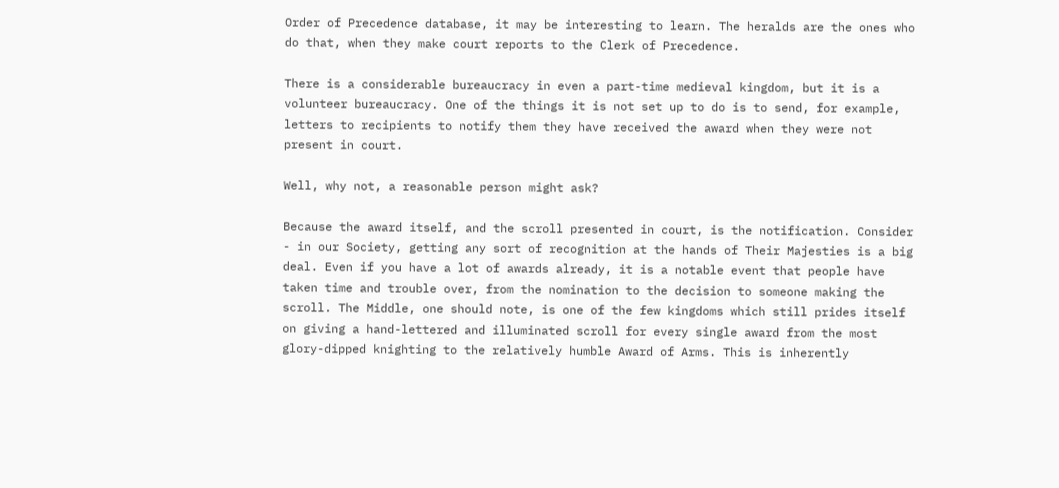Order of Precedence database, it may be interesting to learn. The heralds are the ones who do that, when they make court reports to the Clerk of Precedence.

There is a considerable bureaucracy in even a part-time medieval kingdom, but it is a volunteer bureaucracy. One of the things it is not set up to do is to send, for example, letters to recipients to notify them they have received the award when they were not present in court.

Well, why not, a reasonable person might ask?

Because the award itself, and the scroll presented in court, is the notification. Consider - in our Society, getting any sort of recognition at the hands of Their Majesties is a big deal. Even if you have a lot of awards already, it is a notable event that people have taken time and trouble over, from the nomination to the decision to someone making the scroll. The Middle, one should note, is one of the few kingdoms which still prides itself on giving a hand-lettered and illuminated scroll for every single award from the most glory-dipped knighting to the relatively humble Award of Arms. This is inherently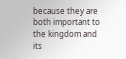because they are both important to the kingdom and its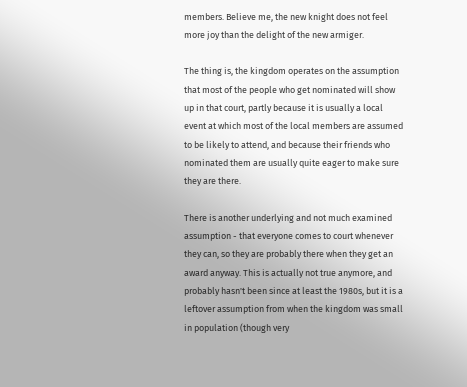members. Believe me, the new knight does not feel more joy than the delight of the new armiger.

The thing is, the kingdom operates on the assumption that most of the people who get nominated will show up in that court, partly because it is usually a local event at which most of the local members are assumed to be likely to attend, and because their friends who nominated them are usually quite eager to make sure they are there.

There is another underlying and not much examined assumption - that everyone comes to court whenever they can, so they are probably there when they get an award anyway. This is actually not true anymore, and probably hasn't been since at least the 1980s, but it is a leftover assumption from when the kingdom was small in population (though very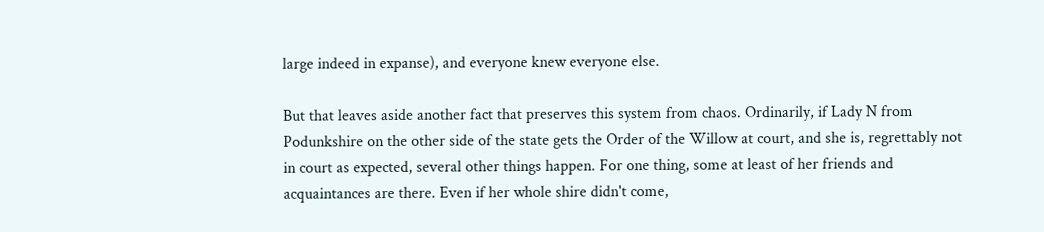large indeed in expanse), and everyone knew everyone else.

But that leaves aside another fact that preserves this system from chaos. Ordinarily, if Lady N from Podunkshire on the other side of the state gets the Order of the Willow at court, and she is, regrettably not in court as expected, several other things happen. For one thing, some at least of her friends and acquaintances are there. Even if her whole shire didn't come,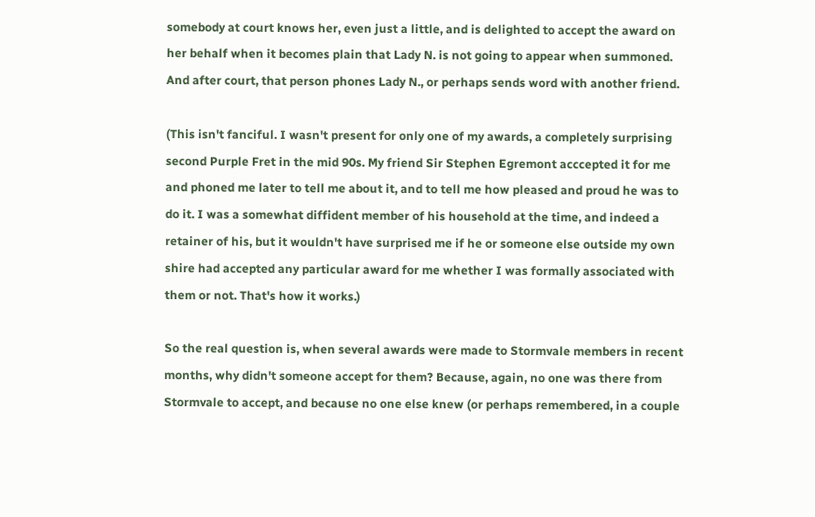somebody at court knows her, even just a little, and is delighted to accept the award on her behalf when it becomes plain that Lady N. is not going to appear when summoned. And after court, that person phones Lady N., or perhaps sends word with another friend.

(This isn't fanciful. I wasn't present for only one of my awards, a completely surprising second Purple Fret in the mid 90s. My friend Sir Stephen Egremont acccepted it for me and phoned me later to tell me about it, and to tell me how pleased and proud he was to do it. I was a somewhat diffident member of his household at the time, and indeed a retainer of his, but it wouldn't have surprised me if he or someone else outside my own shire had accepted any particular award for me whether I was formally associated with them or not. That's how it works.)

So the real question is, when several awards were made to Stormvale members in recent months, why didn't someone accept for them? Because, again, no one was there from Stormvale to accept, and because no one else knew (or perhaps remembered, in a couple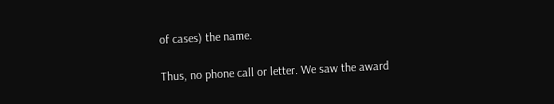of cases) the name.

Thus, no phone call or letter. We saw the award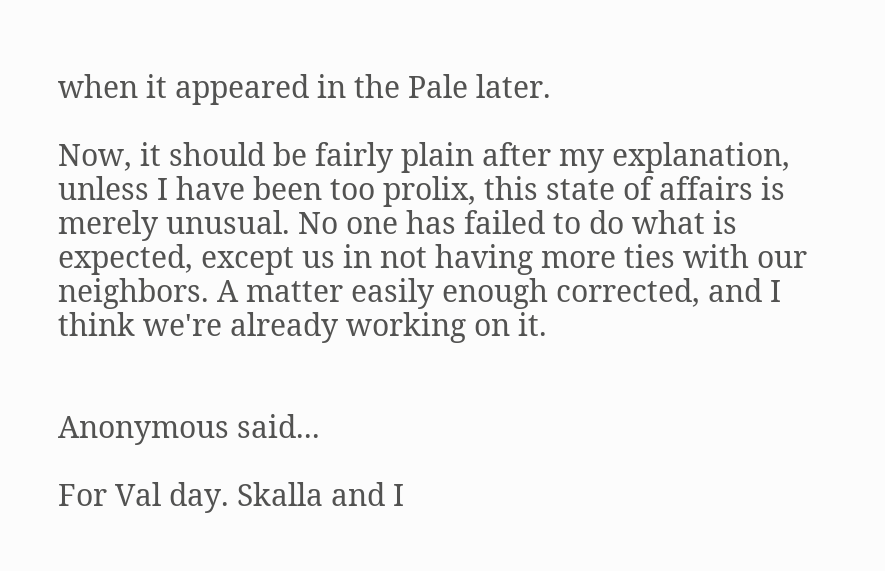when it appeared in the Pale later.

Now, it should be fairly plain after my explanation, unless I have been too prolix, this state of affairs is merely unusual. No one has failed to do what is expected, except us in not having more ties with our neighbors. A matter easily enough corrected, and I think we're already working on it.


Anonymous said...

For Val day. Skalla and I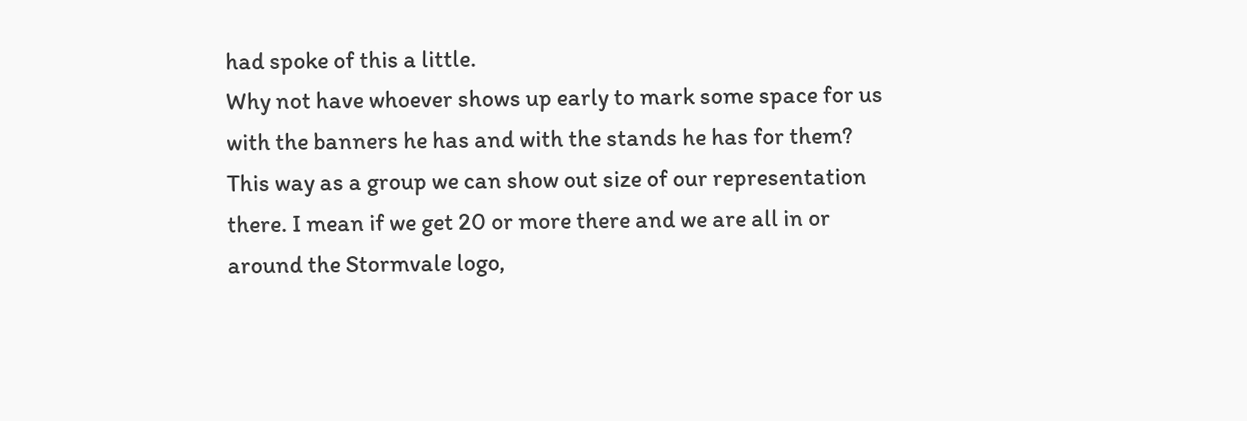had spoke of this a little.
Why not have whoever shows up early to mark some space for us with the banners he has and with the stands he has for them?
This way as a group we can show out size of our representation there. I mean if we get 20 or more there and we are all in or around the Stormvale logo,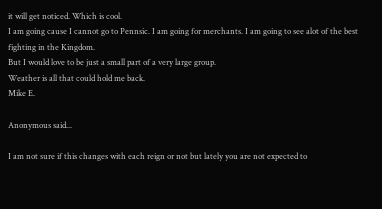it will get noticed. Which is cool.
I am going cause I cannot go to Pennsic. I am going for merchants. I am going to see alot of the best fighting in the Kingdom.
But I would love to be just a small part of a very large group.
Weather is all that could hold me back.
Mike E.

Anonymous said...

I am not sure if this changes with each reign or not but lately you are not expected to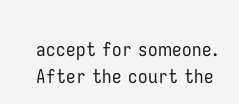accept for someone. After the court the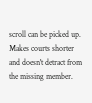scroll can be picked up. Makes courts shorter and doesn't detract from the missing member.